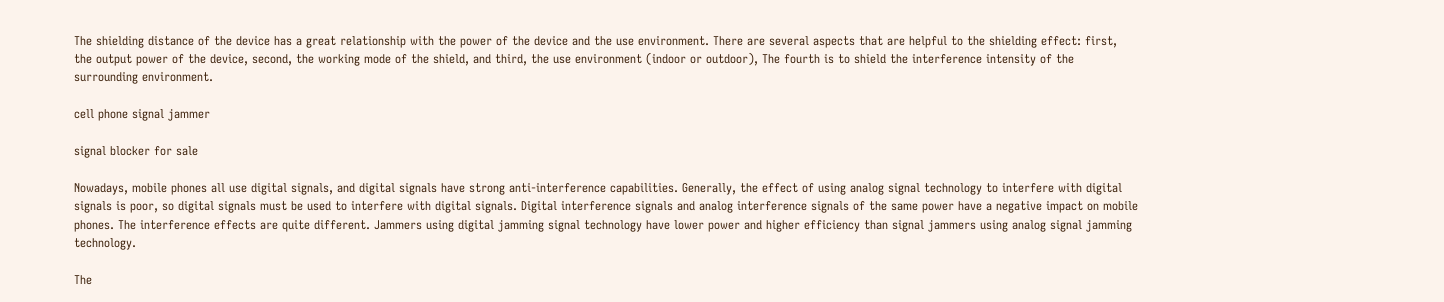The shielding distance of the device has a great relationship with the power of the device and the use environment. There are several aspects that are helpful to the shielding effect: first, the output power of the device, second, the working mode of the shield, and third, the use environment (indoor or outdoor), The fourth is to shield the interference intensity of the surrounding environment.

cell phone signal jammer

signal blocker for sale

Nowadays, mobile phones all use digital signals, and digital signals have strong anti-interference capabilities. Generally, the effect of using analog signal technology to interfere with digital signals is poor, so digital signals must be used to interfere with digital signals. Digital interference signals and analog interference signals of the same power have a negative impact on mobile phones. The interference effects are quite different. Jammers using digital jamming signal technology have lower power and higher efficiency than signal jammers using analog signal jamming technology.

The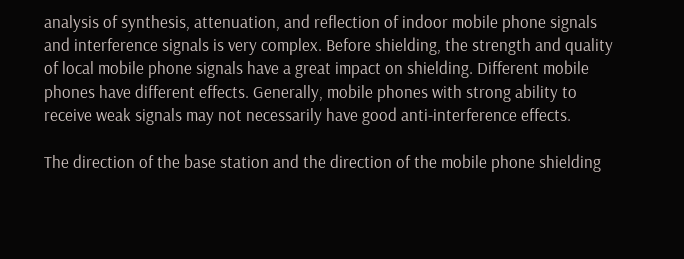analysis of synthesis, attenuation, and reflection of indoor mobile phone signals and interference signals is very complex. Before shielding, the strength and quality of local mobile phone signals have a great impact on shielding. Different mobile phones have different effects. Generally, mobile phones with strong ability to receive weak signals may not necessarily have good anti-interference effects.

The direction of the base station and the direction of the mobile phone shielding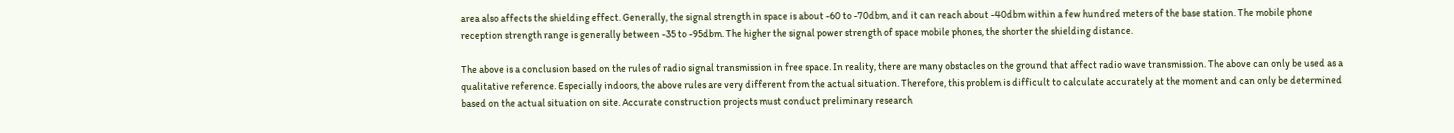area also affects the shielding effect. Generally, the signal strength in space is about -60 to -70dbm, and it can reach about -40dbm within a few hundred meters of the base station. The mobile phone reception strength range is generally between -35 to -95dbm. The higher the signal power strength of space mobile phones, the shorter the shielding distance.

The above is a conclusion based on the rules of radio signal transmission in free space. In reality, there are many obstacles on the ground that affect radio wave transmission. The above can only be used as a qualitative reference. Especially indoors, the above rules are very different from the actual situation. Therefore, this problem is difficult to calculate accurately at the moment and can only be determined based on the actual situation on site. Accurate construction projects must conduct preliminary research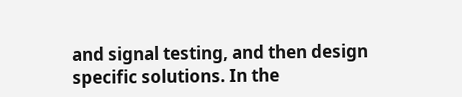and signal testing, and then design specific solutions. In the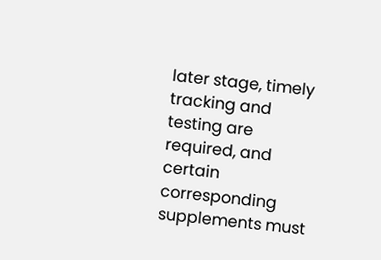later stage, timely tracking and testing are required, and certain corresponding supplements must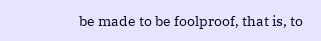be made to be foolproof, that is, to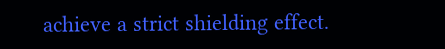achieve a strict shielding effect.